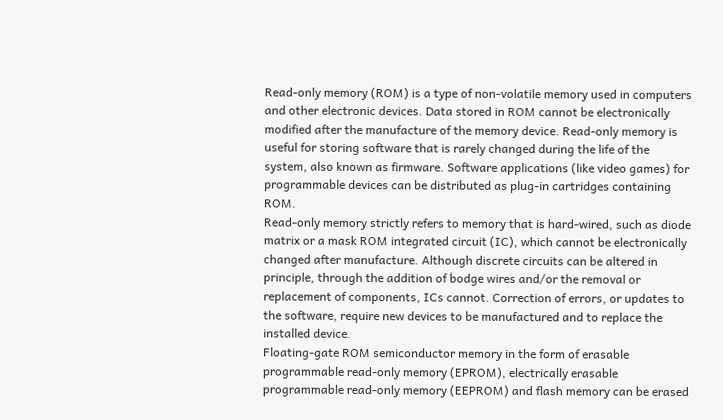Read-only memory (ROM) is a type of non-volatile memory used in computers and other electronic devices. Data stored in ROM cannot be electronically modified after the manufacture of the memory device. Read-only memory is useful for storing software that is rarely changed during the life of the system, also known as firmware. Software applications (like video games) for programmable devices can be distributed as plug-in cartridges containing ROM.
Read-only memory strictly refers to memory that is hard-wired, such as diode matrix or a mask ROM integrated circuit (IC), which cannot be electronically changed after manufacture. Although discrete circuits can be altered in principle, through the addition of bodge wires and/or the removal or replacement of components, ICs cannot. Correction of errors, or updates to the software, require new devices to be manufactured and to replace the installed device.
Floating-gate ROM semiconductor memory in the form of erasable programmable read-only memory (EPROM), electrically erasable programmable read-only memory (EEPROM) and flash memory can be erased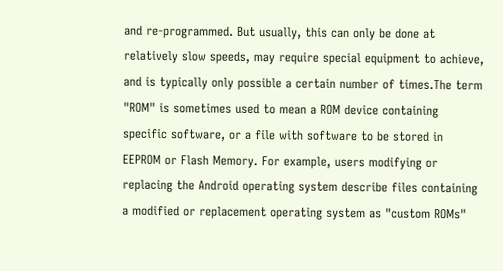and re-programmed. But usually, this can only be done at relatively slow speeds, may require special equipment to achieve, and is typically only possible a certain number of times.The term "ROM" is sometimes used to mean a ROM device containing specific software, or a file with software to be stored in EEPROM or Flash Memory. For example, users modifying or replacing the Android operating system describe files containing a modified or replacement operating system as "custom ROMs"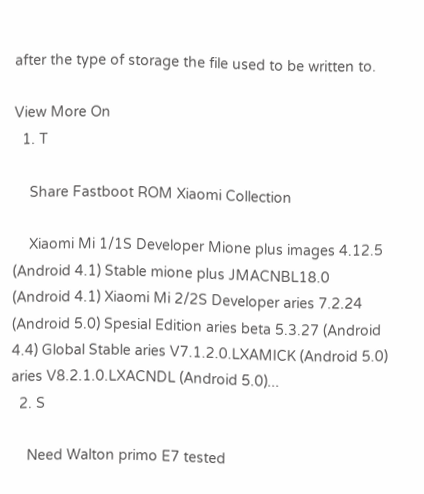after the type of storage the file used to be written to.

View More On
  1. T

    Share Fastboot ROM Xiaomi Collection

    Xiaomi Mi 1/1S Developer Mione plus images 4.12.5 (Android 4.1) Stable mione plus JMACNBL18.0 (Android 4.1) Xiaomi Mi 2/2S Developer aries 7.2.24 (Android 5.0) Spesial Edition aries beta 5.3.27 (Android 4.4) Global Stable aries V7.1.2.0.LXAMICK (Android 5.0) aries V8.2.1.0.LXACNDL (Android 5.0)...
  2. S

    Need Walton primo E7 tested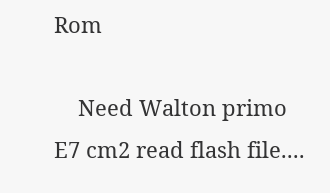Rom

    Need Walton primo E7 cm2 read flash file....